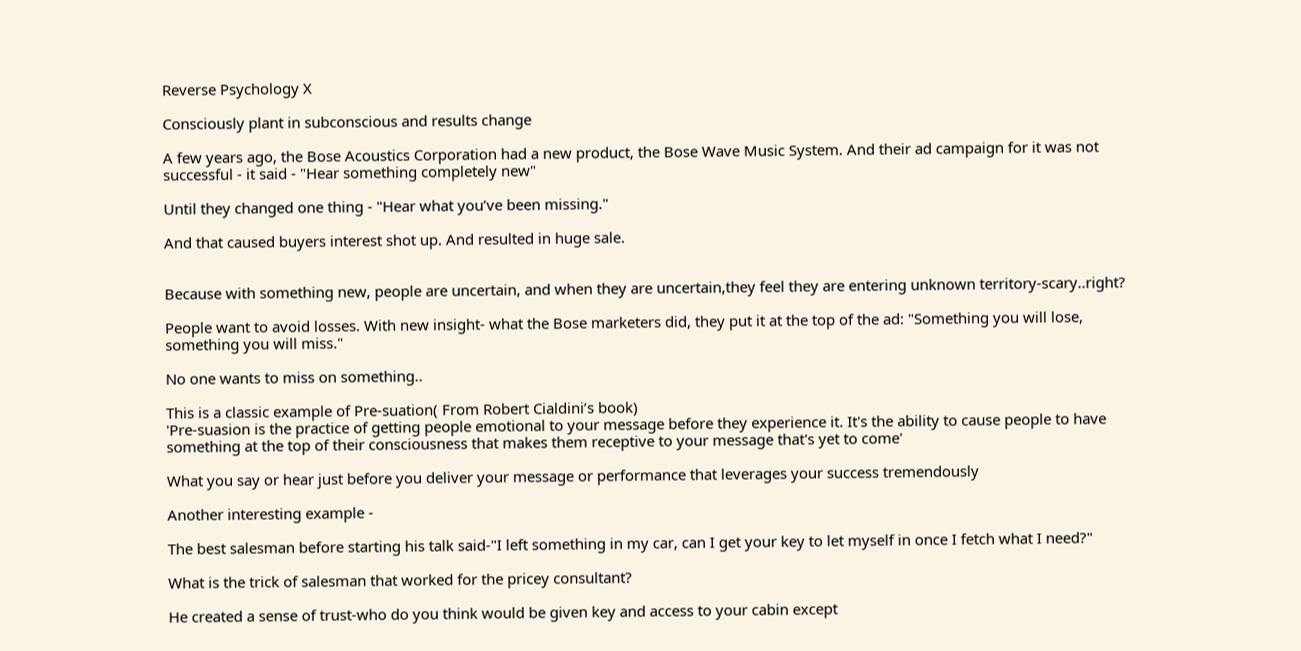Reverse Psychology X

Consciously plant in subconscious and results change

A few years ago, the Bose Acoustics Corporation had a new product, the Bose Wave Music System. And their ad campaign for it was not successful - it said - "Hear something completely new"

Until they changed one thing - "Hear what you’ve been missing."

And that caused buyers interest shot up. And resulted in huge sale.


Because with something new, people are uncertain, and when they are uncertain,they feel they are entering unknown territory-scary..right?

People want to avoid losses. With new insight- what the Bose marketers did, they put it at the top of the ad: "Something you will lose, something you will miss."

No one wants to miss on something..

This is a classic example of Pre-suation( From Robert Cialdini’s book)
'Pre-suasion is the practice of getting people emotional to your message before they experience it. It's the ability to cause people to have something at the top of their consciousness that makes them receptive to your message that's yet to come'

What you say or hear just before you deliver your message or performance that leverages your success tremendously

Another interesting example -

The best salesman before starting his talk said-"I left something in my car, can I get your key to let myself in once I fetch what I need?"

What is the trick of salesman that worked for the pricey consultant?

He created a sense of trust-who do you think would be given key and access to your cabin except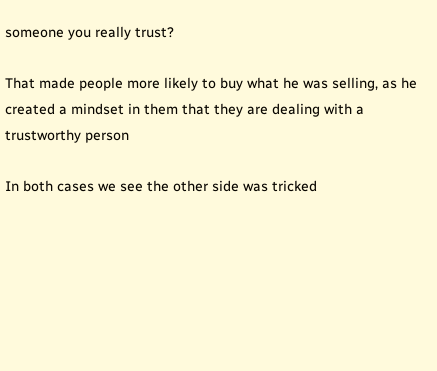someone you really trust?

That made people more likely to buy what he was selling, as he created a mindset in them that they are dealing with a trustworthy person

In both cases we see the other side was tricked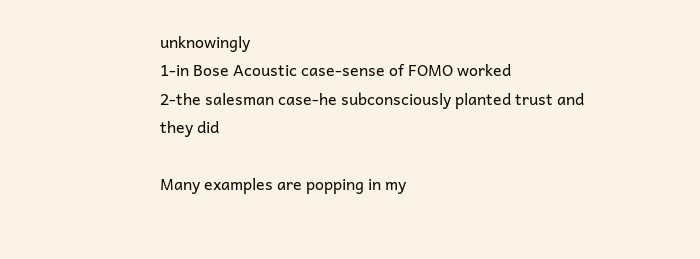unknowingly
1-in Bose Acoustic case-sense of FOMO worked
2-the salesman case-he subconsciously planted trust and they did

Many examples are popping in my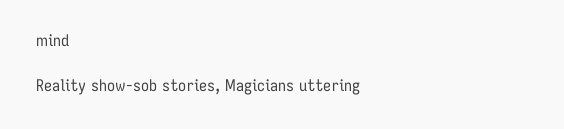mind

Reality show-sob stories, Magicians uttering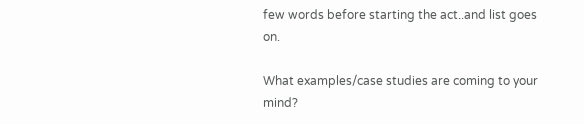few words before starting the act..and list goes on.

What examples/case studies are coming to your mind?